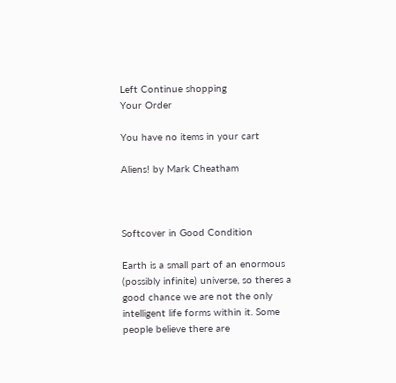Left Continue shopping
Your Order

You have no items in your cart

Aliens! by Mark Cheatham



Softcover in Good Condition

Earth is a small part of an enormous (possibly infinite) universe, so theres a good chance we are not the only intelligent life forms within it. Some people believe there are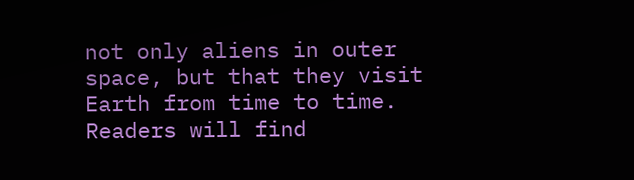not only aliens in outer space, but that they visit Earth from time to time. Readers will find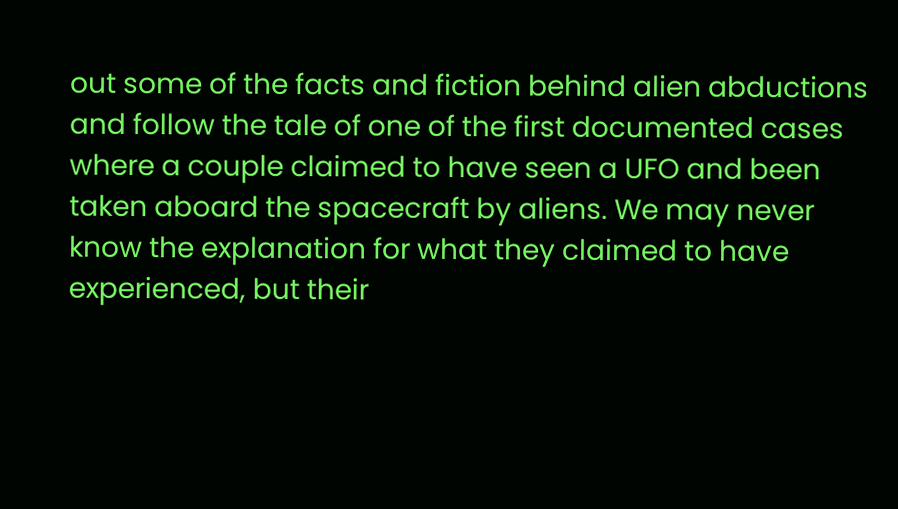out some of the facts and fiction behind alien abductions and follow the tale of one of the first documented cases where a couple claimed to have seen a UFO and been taken aboard the spacecraft by aliens. We may never know the explanation for what they claimed to have experienced, but their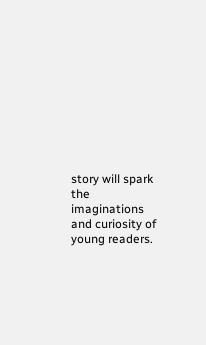story will spark the imaginations and curiosity of young readers.